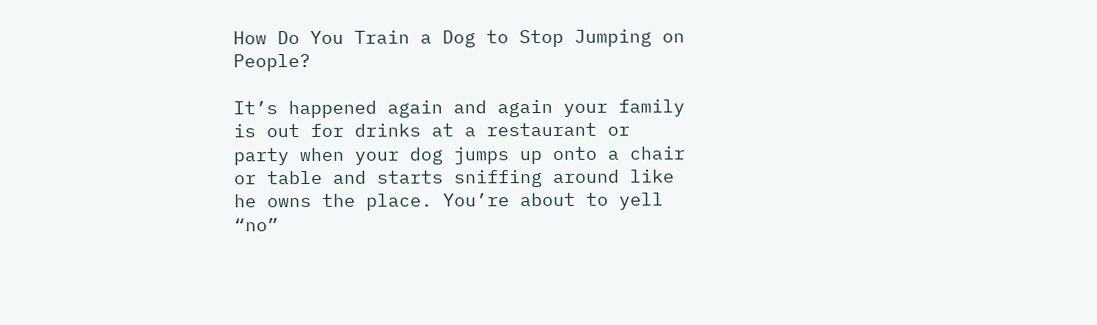How Do You Train a Dog to Stop Jumping on People?

It’s happened again and again your family is out for drinks at a restaurant or party when your dog jumps up onto a chair or table and starts sniffing around like he owns the place. You’re about to yell “no”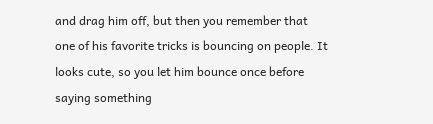and drag him off, but then you remember that one of his favorite tricks is bouncing on people. It looks cute, so you let him bounce once before saying something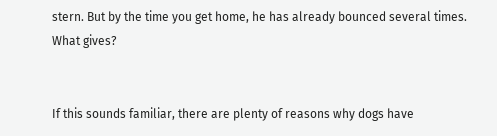stern. But by the time you get home, he has already bounced several times. What gives?


If this sounds familiar, there are plenty of reasons why dogs have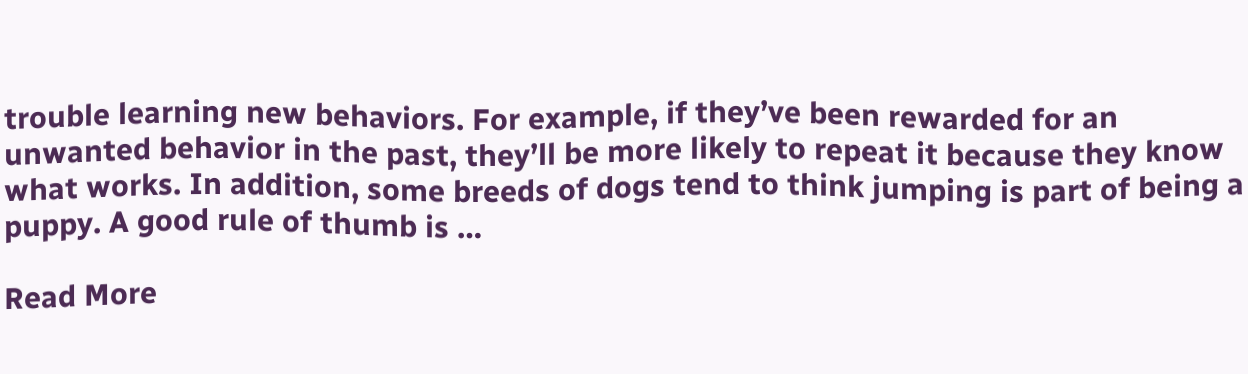trouble learning new behaviors. For example, if they’ve been rewarded for an unwanted behavior in the past, they’ll be more likely to repeat it because they know what works. In addition, some breeds of dogs tend to think jumping is part of being a puppy. A good rule of thumb is …

Read More